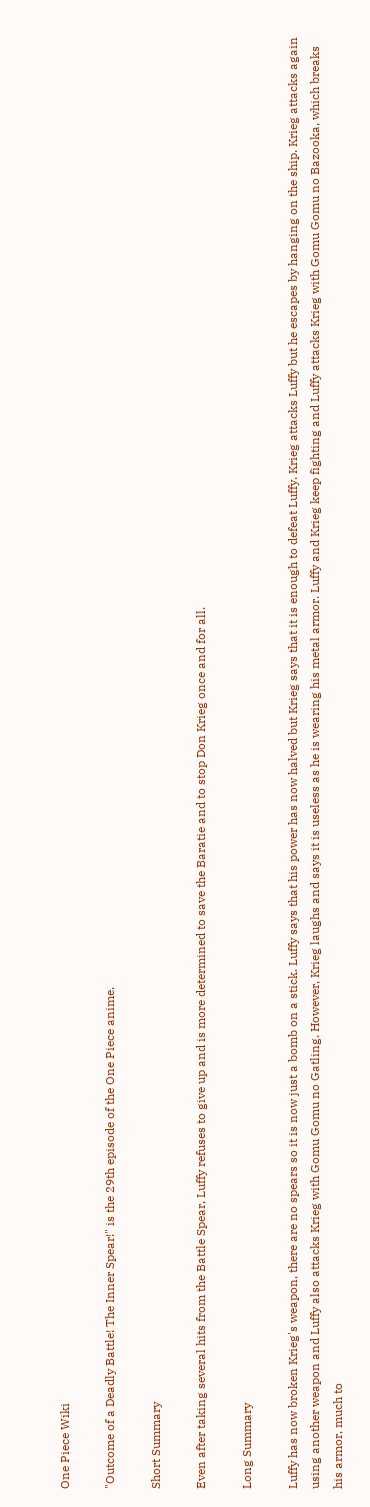One Piece Wiki

"Outcome of a Deadly Battle! The Inner Spear!" is the 29th episode of the One Piece anime.

Short Summary

Even after taking several hits from the Battle Spear, Luffy refuses to give up and is more determined to save the Baratie and to stop Don Krieg once and for all.

Long Summary

Luffy has now broken Krieg's weapon, there are no spears so it is now just a bomb on a stick. Luffy says that his power has now halved but Krieg says that it is enough to defeat Luffy. Krieg attacks Luffy but he escapes by hanging on the ship. Krieg attacks again using another weapon and Luffy also attacks Krieg with Gomu Gomu no Gatling. However, Krieg laughs and says it is useless as he is wearing his metal armor. Luffy and Krieg keep fighting and Luffy attacks Krieg with Gomu Gomu no Bazooka, which breaks his armor, much to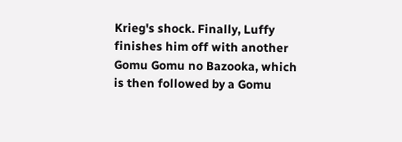Krieg's shock. Finally, Luffy finishes him off with another Gomu Gomu no Bazooka, which is then followed by a Gomu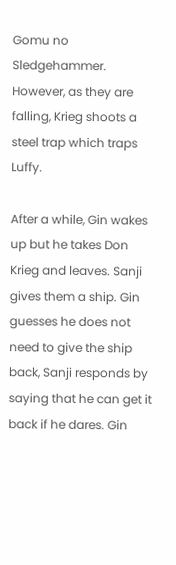Gomu no Sledgehammer. However, as they are falling, Krieg shoots a steel trap which traps Luffy.

After a while, Gin wakes up but he takes Don Krieg and leaves. Sanji gives them a ship. Gin guesses he does not need to give the ship back, Sanji responds by saying that he can get it back if he dares. Gin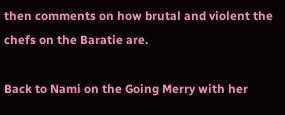then comments on how brutal and violent the chefs on the Baratie are.

Back to Nami on the Going Merry with her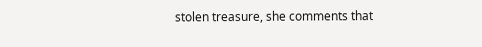stolen treasure, she comments that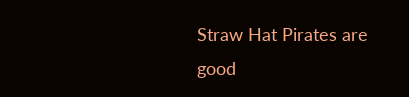Straw Hat Pirates are good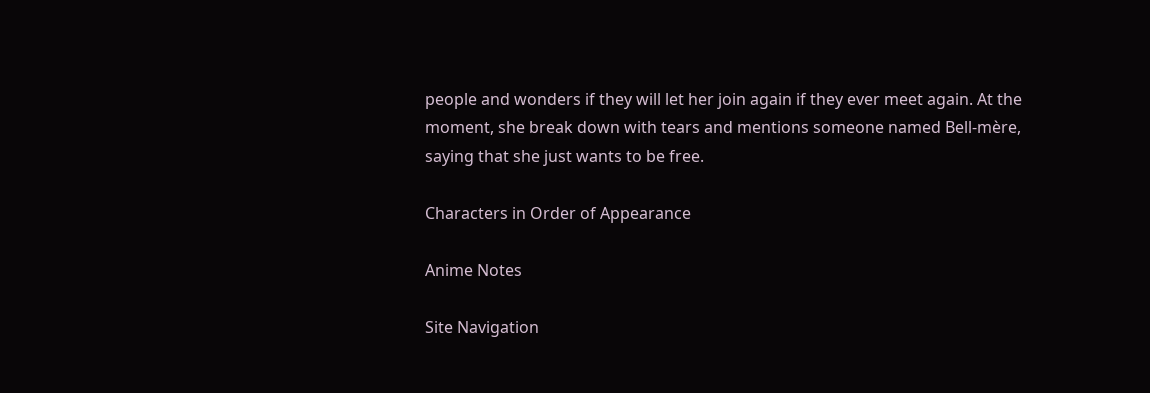people and wonders if they will let her join again if they ever meet again. At the moment, she break down with tears and mentions someone named Bell-mère, saying that she just wants to be free.

Characters in Order of Appearance

Anime Notes

Site Navigation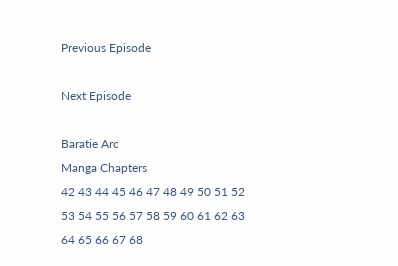Previous Episode

Next Episode

Baratie Arc
Manga Chapters
42 43 44 45 46 47 48 49 50 51 52
53 54 55 56 57 58 59 60 61 62 63
64 65 66 67 68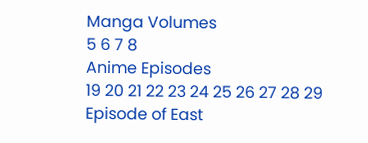Manga Volumes
5 6 7 8
Anime Episodes
19 20 21 22 23 24 25 26 27 28 29
Episode of East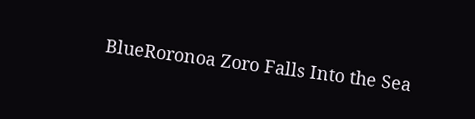BlueRoronoa Zoro Falls Into the Sea